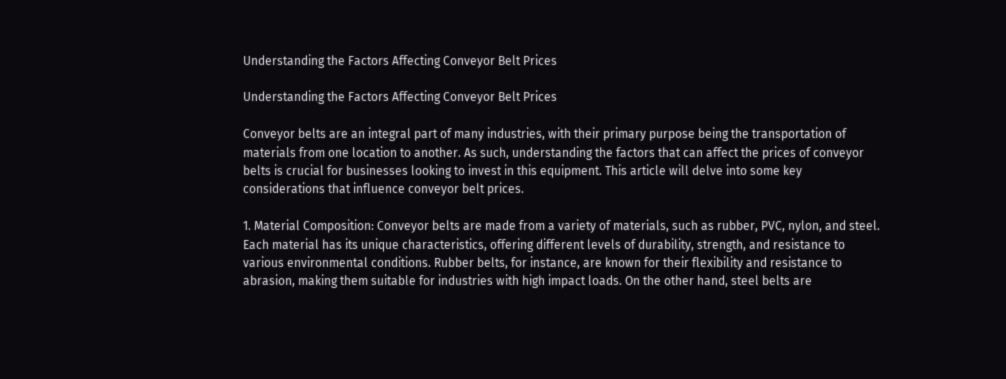Understanding the Factors Affecting Conveyor Belt Prices

Understanding the Factors Affecting Conveyor Belt Prices

Conveyor belts are an integral part of many industries, with their primary purpose being the transportation of materials from one location to another. As such, understanding the factors that can affect the prices of conveyor belts is crucial for businesses looking to invest in this equipment. This article will delve into some key considerations that influence conveyor belt prices.

1. Material Composition: Conveyor belts are made from a variety of materials, such as rubber, PVC, nylon, and steel. Each material has its unique characteristics, offering different levels of durability, strength, and resistance to various environmental conditions. Rubber belts, for instance, are known for their flexibility and resistance to abrasion, making them suitable for industries with high impact loads. On the other hand, steel belts are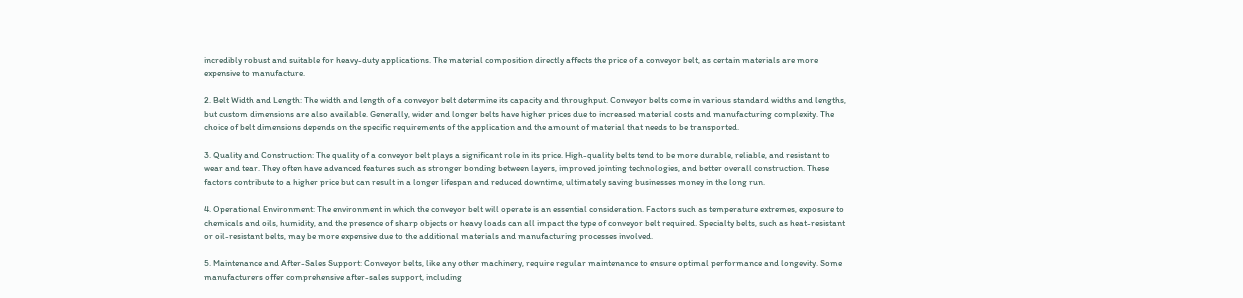incredibly robust and suitable for heavy-duty applications. The material composition directly affects the price of a conveyor belt, as certain materials are more expensive to manufacture.

2. Belt Width and Length: The width and length of a conveyor belt determine its capacity and throughput. Conveyor belts come in various standard widths and lengths, but custom dimensions are also available. Generally, wider and longer belts have higher prices due to increased material costs and manufacturing complexity. The choice of belt dimensions depends on the specific requirements of the application and the amount of material that needs to be transported.

3. Quality and Construction: The quality of a conveyor belt plays a significant role in its price. High-quality belts tend to be more durable, reliable, and resistant to wear and tear. They often have advanced features such as stronger bonding between layers, improved jointing technologies, and better overall construction. These factors contribute to a higher price but can result in a longer lifespan and reduced downtime, ultimately saving businesses money in the long run.

4. Operational Environment: The environment in which the conveyor belt will operate is an essential consideration. Factors such as temperature extremes, exposure to chemicals and oils, humidity, and the presence of sharp objects or heavy loads can all impact the type of conveyor belt required. Specialty belts, such as heat-resistant or oil-resistant belts, may be more expensive due to the additional materials and manufacturing processes involved.

5. Maintenance and After-Sales Support: Conveyor belts, like any other machinery, require regular maintenance to ensure optimal performance and longevity. Some manufacturers offer comprehensive after-sales support, including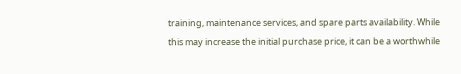training, maintenance services, and spare parts availability. While this may increase the initial purchase price, it can be a worthwhile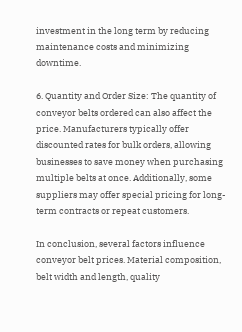investment in the long term by reducing maintenance costs and minimizing downtime.

6. Quantity and Order Size: The quantity of conveyor belts ordered can also affect the price. Manufacturers typically offer discounted rates for bulk orders, allowing businesses to save money when purchasing multiple belts at once. Additionally, some suppliers may offer special pricing for long-term contracts or repeat customers.

In conclusion, several factors influence conveyor belt prices. Material composition, belt width and length, quality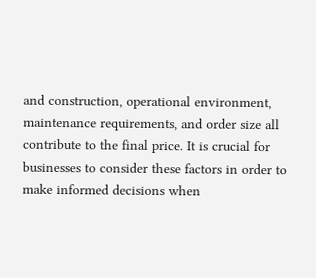and construction, operational environment, maintenance requirements, and order size all contribute to the final price. It is crucial for businesses to consider these factors in order to make informed decisions when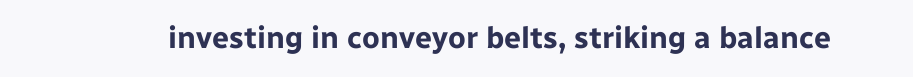investing in conveyor belts, striking a balance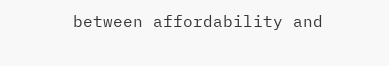between affordability and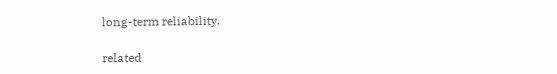long-term reliability.

related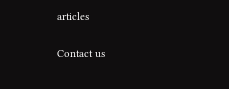articles

Contact us